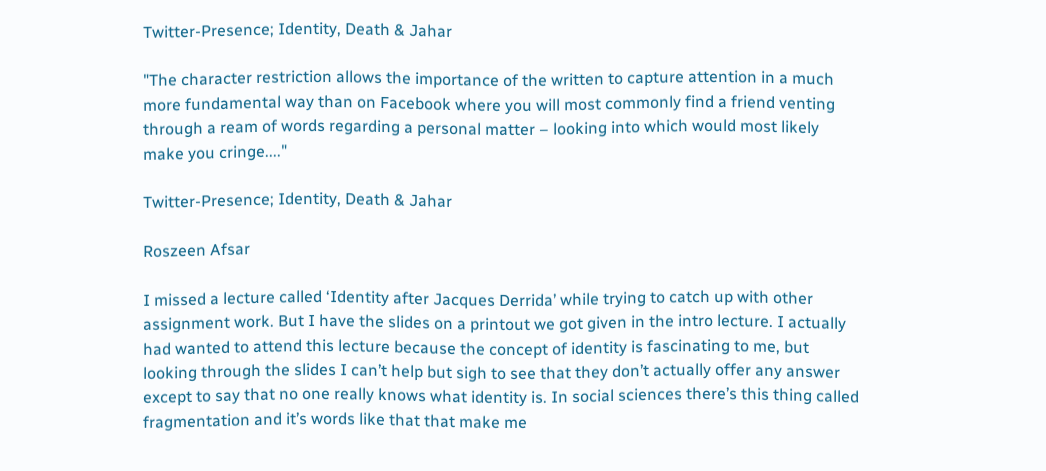Twitter-Presence; Identity, Death & Jahar

"The character restriction allows the importance of the written to capture attention in a much more fundamental way than on Facebook where you will most commonly find a friend venting through a ream of words regarding a personal matter – looking into which would most likely make you cringe...."

Twitter-Presence; Identity, Death & Jahar

Roszeen Afsar

I missed a lecture called ‘Identity after Jacques Derrida’ while trying to catch up with other assignment work. But I have the slides on a printout we got given in the intro lecture. I actually had wanted to attend this lecture because the concept of identity is fascinating to me, but looking through the slides I can’t help but sigh to see that they don’t actually offer any answer except to say that no one really knows what identity is. In social sciences there’s this thing called fragmentation and it’s words like that that make me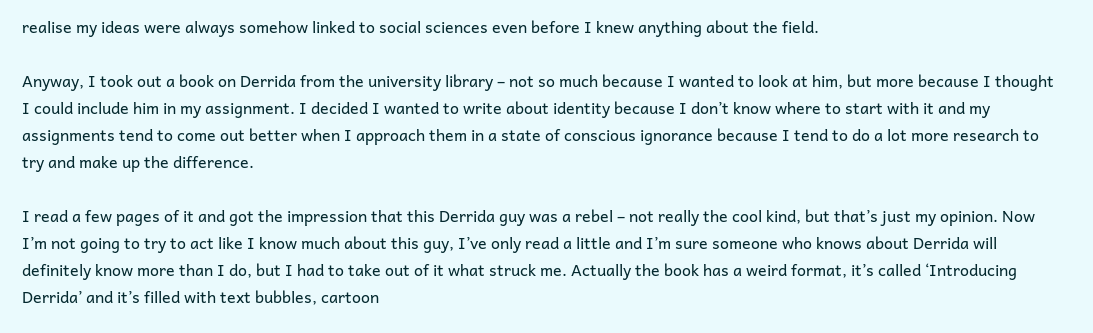realise my ideas were always somehow linked to social sciences even before I knew anything about the field.

Anyway, I took out a book on Derrida from the university library – not so much because I wanted to look at him, but more because I thought I could include him in my assignment. I decided I wanted to write about identity because I don’t know where to start with it and my assignments tend to come out better when I approach them in a state of conscious ignorance because I tend to do a lot more research to try and make up the difference.

I read a few pages of it and got the impression that this Derrida guy was a rebel – not really the cool kind, but that’s just my opinion. Now I’m not going to try to act like I know much about this guy, I’ve only read a little and I’m sure someone who knows about Derrida will definitely know more than I do, but I had to take out of it what struck me. Actually the book has a weird format, it’s called ‘Introducing Derrida’ and it’s filled with text bubbles, cartoon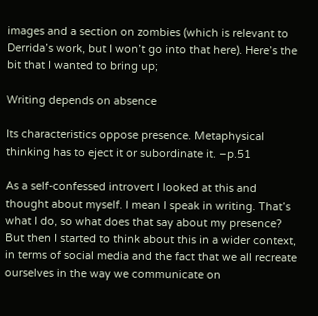images and a section on zombies (which is relevant to Derrida’s work, but I won’t go into that here). Here’s the bit that I wanted to bring up;

Writing depends on absence

Its characteristics oppose presence. Metaphysical thinking has to eject it or subordinate it. –p.51

As a self-confessed introvert I looked at this and thought about myself. I mean I speak in writing. That’s what I do, so what does that say about my presence? But then I started to think about this in a wider context, in terms of social media and the fact that we all recreate ourselves in the way we communicate on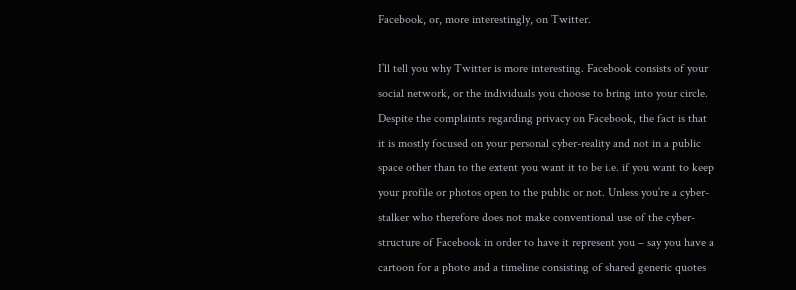Facebook, or, more interestingly, on Twitter.

I’ll tell you why Twitter is more interesting. Facebook consists of your social network, or the individuals you choose to bring into your circle. Despite the complaints regarding privacy on Facebook, the fact is that it is mostly focused on your personal cyber-reality and not in a public space other than to the extent you want it to be i.e. if you want to keep your profile or photos open to the public or not. Unless you’re a cyber-stalker who therefore does not make conventional use of the cyber-structure of Facebook in order to have it represent you – say you have a cartoon for a photo and a timeline consisting of shared generic quotes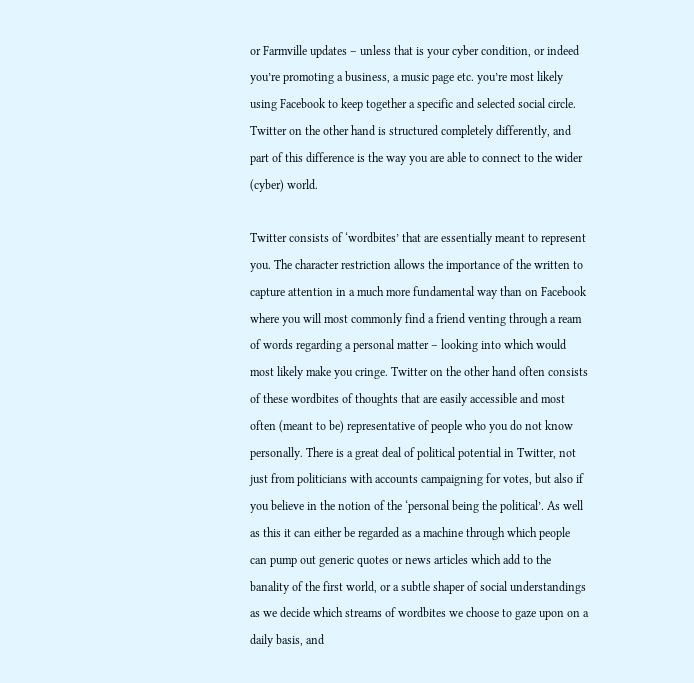or Farmville updates – unless that is your cyber condition, or indeed you’re promoting a business, a music page etc. you’re most likely using Facebook to keep together a specific and selected social circle. Twitter on the other hand is structured completely differently, and part of this difference is the way you are able to connect to the wider (cyber) world.

Twitter consists of ‘wordbites’ that are essentially meant to represent you. The character restriction allows the importance of the written to capture attention in a much more fundamental way than on Facebook where you will most commonly find a friend venting through a ream of words regarding a personal matter – looking into which would most likely make you cringe. Twitter on the other hand often consists of these wordbites of thoughts that are easily accessible and most often (meant to be) representative of people who you do not know personally. There is a great deal of political potential in Twitter, not just from politicians with accounts campaigning for votes, but also if you believe in the notion of the ‘personal being the political’. As well as this it can either be regarded as a machine through which people can pump out generic quotes or news articles which add to the banality of the first world, or a subtle shaper of social understandings as we decide which streams of wordbites we choose to gaze upon on a daily basis, and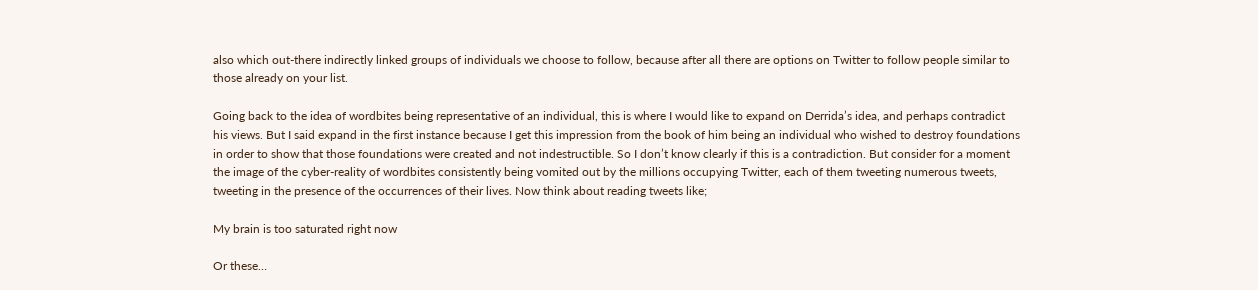also which out-there indirectly linked groups of individuals we choose to follow, because after all there are options on Twitter to follow people similar to those already on your list.

Going back to the idea of wordbites being representative of an individual, this is where I would like to expand on Derrida’s idea, and perhaps contradict his views. But I said expand in the first instance because I get this impression from the book of him being an individual who wished to destroy foundations in order to show that those foundations were created and not indestructible. So I don’t know clearly if this is a contradiction. But consider for a moment the image of the cyber-reality of wordbites consistently being vomited out by the millions occupying Twitter, each of them tweeting numerous tweets, tweeting in the presence of the occurrences of their lives. Now think about reading tweets like;

My brain is too saturated right now

Or these…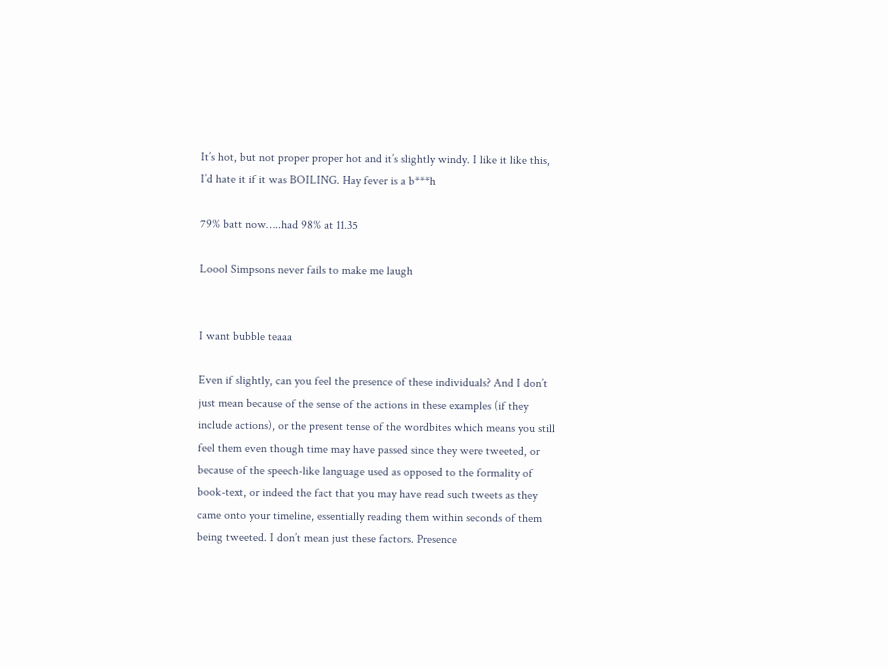It’s hot, but not proper proper hot and it’s slightly windy. I like it like this, I’d hate it if it was BOILING. Hay fever is a b***h

79% batt now…..had 98% at 11.35

Loool Simpsons never fails to make me laugh


I want bubble teaaa

Even if slightly, can you feel the presence of these individuals? And I don’t just mean because of the sense of the actions in these examples (if they include actions), or the present tense of the wordbites which means you still feel them even though time may have passed since they were tweeted, or because of the speech-like language used as opposed to the formality of book-text, or indeed the fact that you may have read such tweets as they came onto your timeline, essentially reading them within seconds of them being tweeted. I don’t mean just these factors. Presence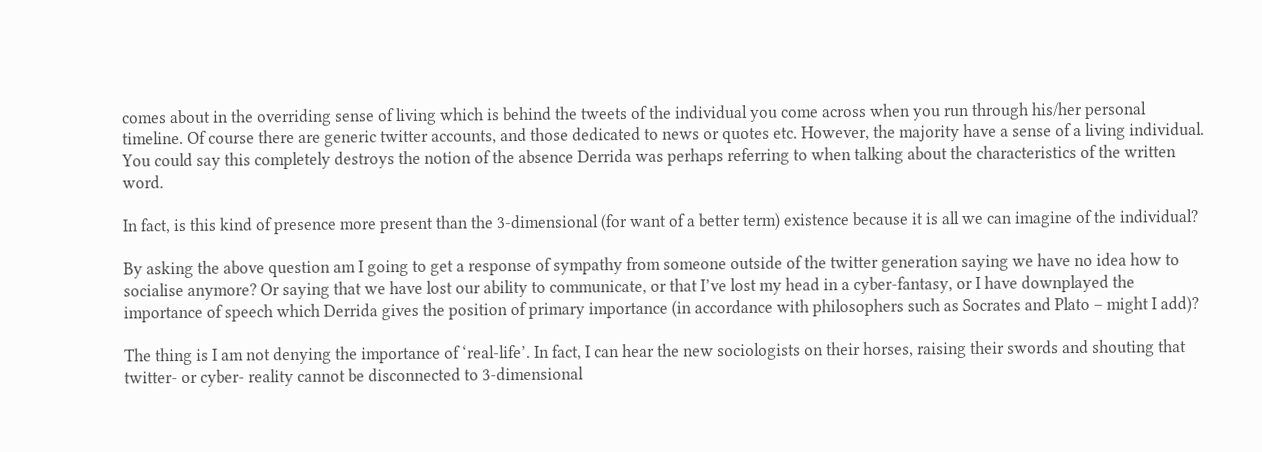comes about in the overriding sense of living which is behind the tweets of the individual you come across when you run through his/her personal timeline. Of course there are generic twitter accounts, and those dedicated to news or quotes etc. However, the majority have a sense of a living individual. You could say this completely destroys the notion of the absence Derrida was perhaps referring to when talking about the characteristics of the written word.

In fact, is this kind of presence more present than the 3-dimensional (for want of a better term) existence because it is all we can imagine of the individual?

By asking the above question am I going to get a response of sympathy from someone outside of the twitter generation saying we have no idea how to socialise anymore? Or saying that we have lost our ability to communicate, or that I’ve lost my head in a cyber-fantasy, or I have downplayed the importance of speech which Derrida gives the position of primary importance (in accordance with philosophers such as Socrates and Plato – might I add)?

The thing is I am not denying the importance of ‘real-life’. In fact, I can hear the new sociologists on their horses, raising their swords and shouting that twitter- or cyber- reality cannot be disconnected to 3-dimensional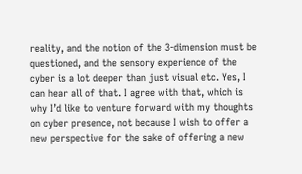reality, and the notion of the 3-dimension must be questioned, and the sensory experience of the cyber is a lot deeper than just visual etc. Yes, I can hear all of that. I agree with that, which is why I’d like to venture forward with my thoughts on cyber presence, not because I wish to offer a new perspective for the sake of offering a new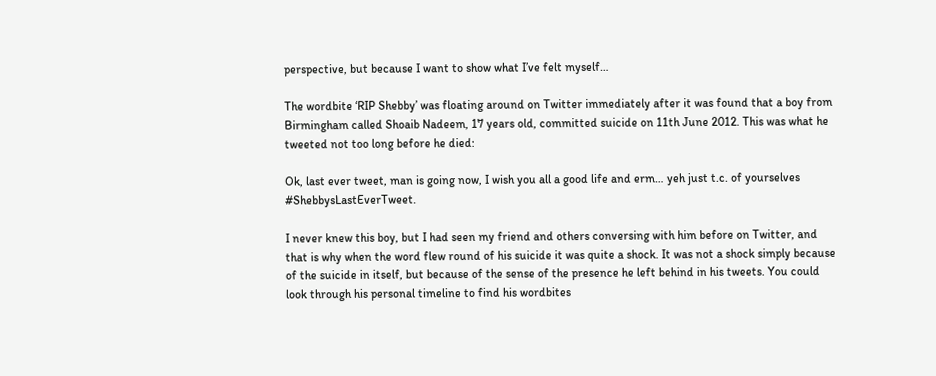perspective, but because I want to show what I’ve felt myself…

The wordbite ‘RIP Shebby’ was floating around on Twitter immediately after it was found that a boy from Birmingham called Shoaib Nadeem, 17 years old, committed suicide on 11th June 2012. This was what he tweeted not too long before he died:

Ok, last ever tweet, man is going now, I wish you all a good life and erm… yeh just t.c. of yourselves #ShebbysLastEverTweet.

I never knew this boy, but I had seen my friend and others conversing with him before on Twitter, and that is why when the word flew round of his suicide it was quite a shock. It was not a shock simply because of the suicide in itself, but because of the sense of the presence he left behind in his tweets. You could look through his personal timeline to find his wordbites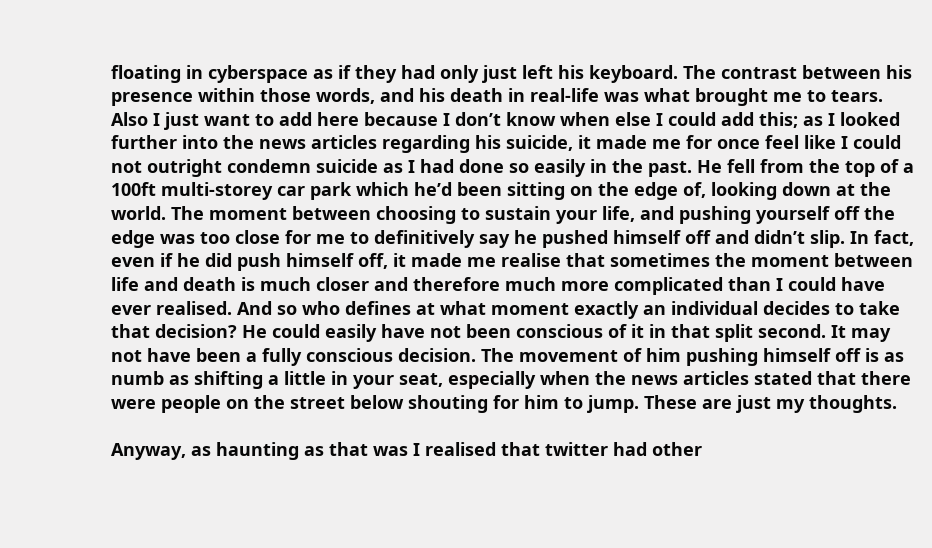floating in cyberspace as if they had only just left his keyboard. The contrast between his presence within those words, and his death in real-life was what brought me to tears. Also I just want to add here because I don’t know when else I could add this; as I looked further into the news articles regarding his suicide, it made me for once feel like I could not outright condemn suicide as I had done so easily in the past. He fell from the top of a 100ft multi-storey car park which he’d been sitting on the edge of, looking down at the world. The moment between choosing to sustain your life, and pushing yourself off the edge was too close for me to definitively say he pushed himself off and didn’t slip. In fact, even if he did push himself off, it made me realise that sometimes the moment between life and death is much closer and therefore much more complicated than I could have ever realised. And so who defines at what moment exactly an individual decides to take that decision? He could easily have not been conscious of it in that split second. It may not have been a fully conscious decision. The movement of him pushing himself off is as numb as shifting a little in your seat, especially when the news articles stated that there were people on the street below shouting for him to jump. These are just my thoughts.

Anyway, as haunting as that was I realised that twitter had other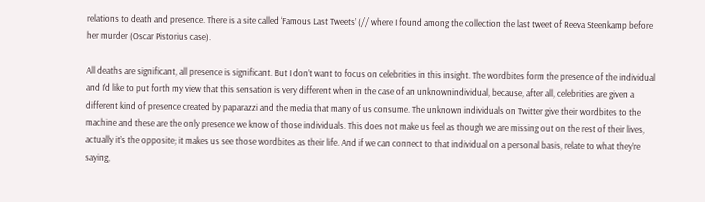relations to death and presence. There is a site called ‘Famous Last Tweets’ (// where I found among the collection the last tweet of Reeva Steenkamp before her murder (Oscar Pistorius case).

All deaths are significant, all presence is significant. But I don’t want to focus on celebrities in this insight. The wordbites form the presence of the individual and I’d like to put forth my view that this sensation is very different when in the case of an unknownindividual, because, after all, celebrities are given a different kind of presence created by paparazzi and the media that many of us consume. The unknown individuals on Twitter give their wordbites to the machine and these are the only presence we know of those individuals. This does not make us feel as though we are missing out on the rest of their lives, actually it’s the opposite; it makes us see those wordbites as their life. And if we can connect to that individual on a personal basis, relate to what they’re saying,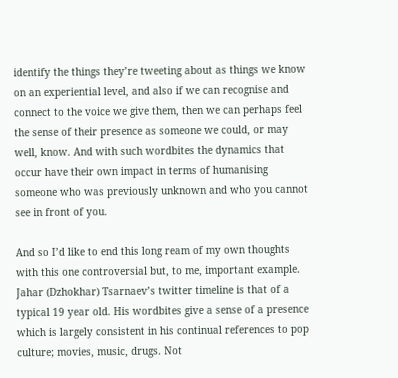identify the things they’re tweeting about as things we know on an experiential level, and also if we can recognise and connect to the voice we give them, then we can perhaps feel the sense of their presence as someone we could, or may well, know. And with such wordbites the dynamics that occur have their own impact in terms of humanising someone who was previously unknown and who you cannot see in front of you.

And so I’d like to end this long ream of my own thoughts with this one controversial but, to me, important example. Jahar (Dzhokhar) Tsarnaev’s twitter timeline is that of a typical 19 year old. His wordbites give a sense of a presence which is largely consistent in his continual references to pop culture; movies, music, drugs. Not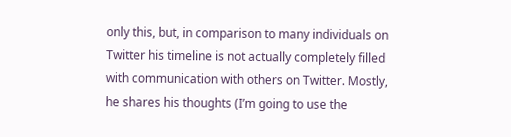only this, but, in comparison to many individuals on Twitter his timeline is not actually completely filled with communication with others on Twitter. Mostly, he shares his thoughts (I’m going to use the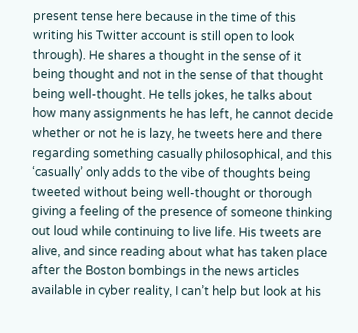present tense here because in the time of this writing his Twitter account is still open to look through). He shares a thought in the sense of it being thought and not in the sense of that thought being well-thought. He tells jokes, he talks about how many assignments he has left, he cannot decide whether or not he is lazy, he tweets here and there regarding something casually philosophical, and this ‘casually’ only adds to the vibe of thoughts being tweeted without being well-thought or thorough giving a feeling of the presence of someone thinking out loud while continuing to live life. His tweets are alive, and since reading about what has taken place after the Boston bombings in the news articles available in cyber reality, I can’t help but look at his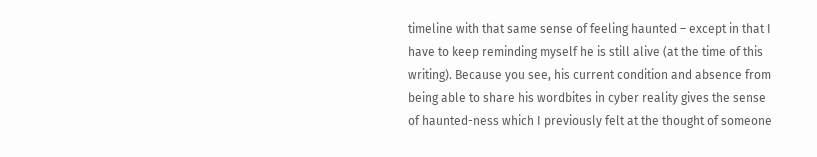timeline with that same sense of feeling haunted – except in that I have to keep reminding myself he is still alive (at the time of this writing). Because you see, his current condition and absence from being able to share his wordbites in cyber reality gives the sense of haunted-ness which I previously felt at the thought of someone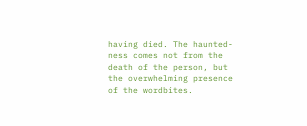having died. The haunted-ness comes not from the death of the person, but the overwhelming presence of the wordbites.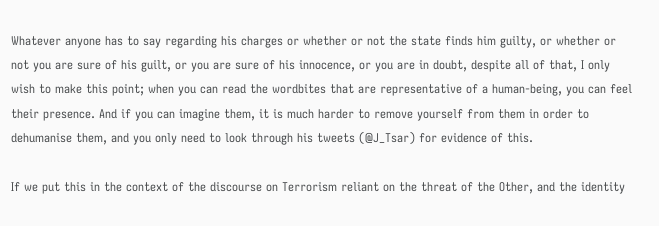Whatever anyone has to say regarding his charges or whether or not the state finds him guilty, or whether or not you are sure of his guilt, or you are sure of his innocence, or you are in doubt, despite all of that, I only wish to make this point; when you can read the wordbites that are representative of a human-being, you can feel their presence. And if you can imagine them, it is much harder to remove yourself from them in order to dehumanise them, and you only need to look through his tweets (@J_Tsar) for evidence of this.

If we put this in the context of the discourse on Terrorism reliant on the threat of the Other, and the identity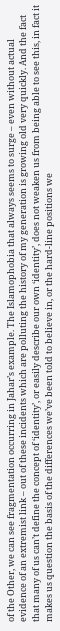of the Other, we can see fragmentation occurring in Jahar’s example. The Islamophobia that always seems to surge – even without actual evidence of an extremist link – out of these incidents which are polluting the history of my generation is growing old very quickly. And the fact that many of us can’t define the concept of ‘identity’, or easily describe our own ‘identity’, does not weaken us from being able to see this, in fact it makes us question the basis of the differences we’ve been told to believe in, or the hard-line positions we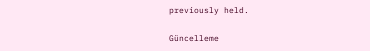previously held.

Güncelleme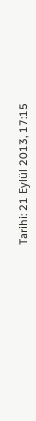Tarihi: 21 Eylül 2013, 17:15